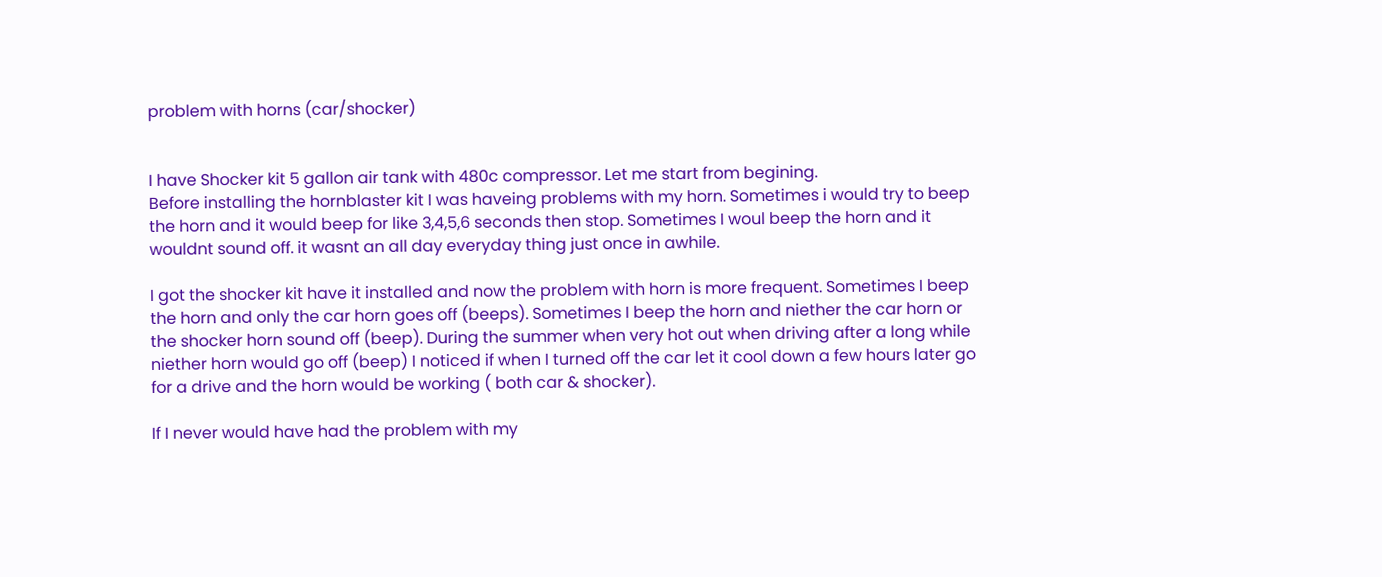problem with horns (car/shocker)


I have Shocker kit 5 gallon air tank with 480c compressor. Let me start from begining.
Before installing the hornblaster kit I was haveing problems with my horn. Sometimes i would try to beep the horn and it would beep for like 3,4,5,6 seconds then stop. Sometimes I woul beep the horn and it wouldnt sound off. it wasnt an all day everyday thing just once in awhile.

I got the shocker kit have it installed and now the problem with horn is more frequent. Sometimes I beep the horn and only the car horn goes off (beeps). Sometimes I beep the horn and niether the car horn or the shocker horn sound off (beep). During the summer when very hot out when driving after a long while niether horn would go off (beep) I noticed if when I turned off the car let it cool down a few hours later go for a drive and the horn would be working ( both car & shocker).

If I never would have had the problem with my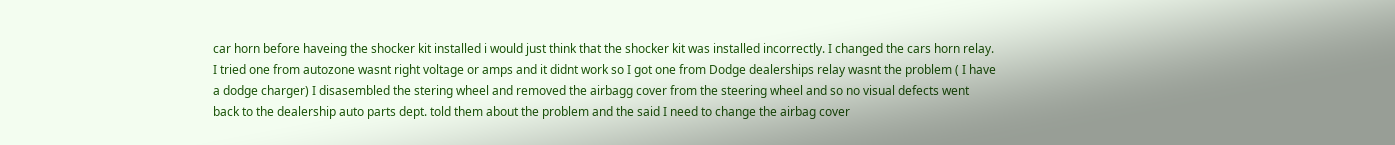car horn before haveing the shocker kit installed i would just think that the shocker kit was installed incorrectly. I changed the cars horn relay. I tried one from autozone wasnt right voltage or amps and it didnt work so I got one from Dodge dealerships relay wasnt the problem ( I have a dodge charger) I disasembled the stering wheel and removed the airbagg cover from the steering wheel and so no visual defects went back to the dealership auto parts dept. told them about the problem and the said I need to change the airbag cover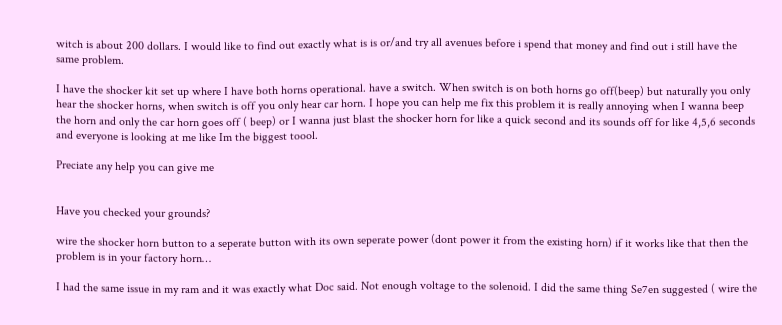witch is about 200 dollars. I would like to find out exactly what is is or/and try all avenues before i spend that money and find out i still have the same problem.

I have the shocker kit set up where I have both horns operational. have a switch. When switch is on both horns go off(beep) but naturally you only hear the shocker horns, when switch is off you only hear car horn. I hope you can help me fix this problem it is really annoying when I wanna beep the horn and only the car horn goes off ( beep) or I wanna just blast the shocker horn for like a quick second and its sounds off for like 4,5,6 seconds and everyone is looking at me like Im the biggest toool.

Preciate any help you can give me


Have you checked your grounds?

wire the shocker horn button to a seperate button with its own seperate power (dont power it from the existing horn) if it works like that then the problem is in your factory horn…

I had the same issue in my ram and it was exactly what Doc said. Not enough voltage to the solenoid. I did the same thing Se7en suggested ( wire the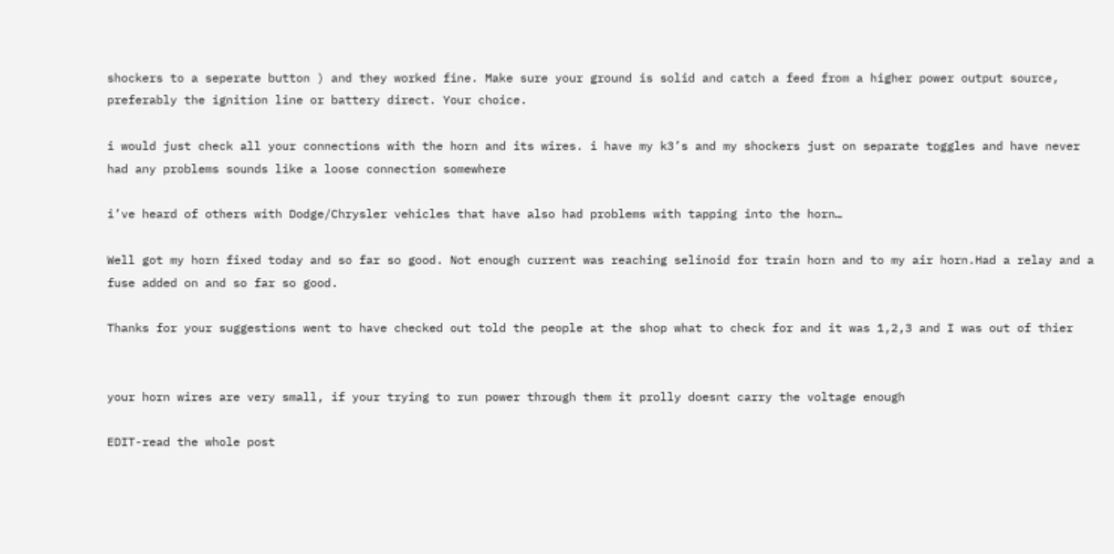shockers to a seperate button ) and they worked fine. Make sure your ground is solid and catch a feed from a higher power output source, preferably the ignition line or battery direct. Your choice.

i would just check all your connections with the horn and its wires. i have my k3’s and my shockers just on separate toggles and have never had any problems sounds like a loose connection somewhere

i’ve heard of others with Dodge/Chrysler vehicles that have also had problems with tapping into the horn…

Well got my horn fixed today and so far so good. Not enough current was reaching selinoid for train horn and to my air horn.Had a relay and a fuse added on and so far so good.

Thanks for your suggestions went to have checked out told the people at the shop what to check for and it was 1,2,3 and I was out of thier


your horn wires are very small, if your trying to run power through them it prolly doesnt carry the voltage enough

EDIT-read the whole post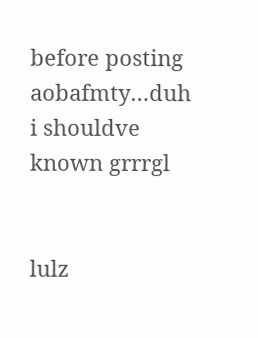before posting aobafmty…duh i shouldve known grrrgl


lulz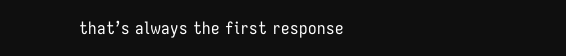that’s always the first response